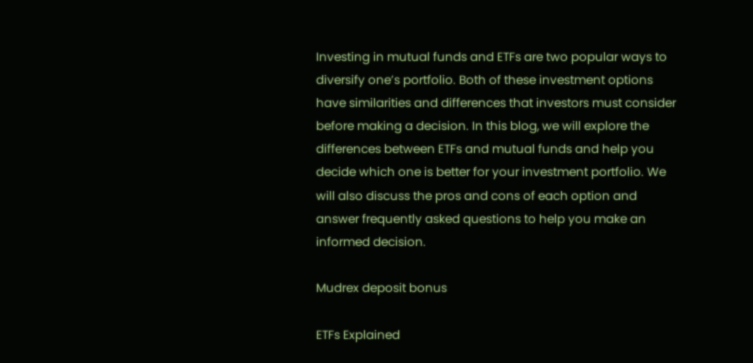Investing in mutual funds and ETFs are two popular ways to diversify one’s portfolio. Both of these investment options have similarities and differences that investors must consider before making a decision. In this blog, we will explore the differences between ETFs and mutual funds and help you decide which one is better for your investment portfolio. We will also discuss the pros and cons of each option and answer frequently asked questions to help you make an informed decision.

Mudrex deposit bonus

ETFs Explained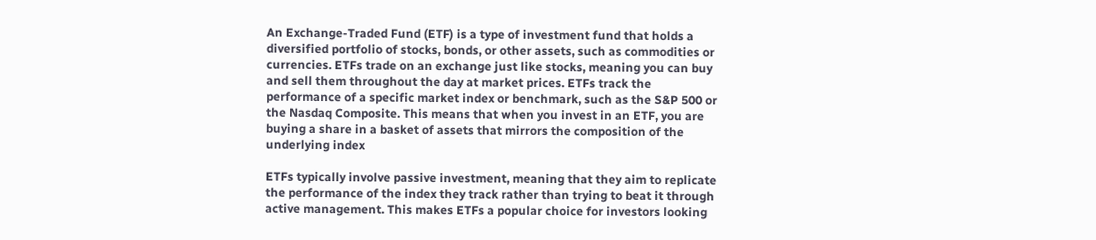An Exchange-Traded Fund (ETF) is a type of investment fund that holds a diversified portfolio of stocks, bonds, or other assets, such as commodities or currencies. ETFs trade on an exchange just like stocks, meaning you can buy and sell them throughout the day at market prices. ETFs track the performance of a specific market index or benchmark, such as the S&P 500 or the Nasdaq Composite. This means that when you invest in an ETF, you are buying a share in a basket of assets that mirrors the composition of the underlying index

ETFs typically involve passive investment, meaning that they aim to replicate the performance of the index they track rather than trying to beat it through active management. This makes ETFs a popular choice for investors looking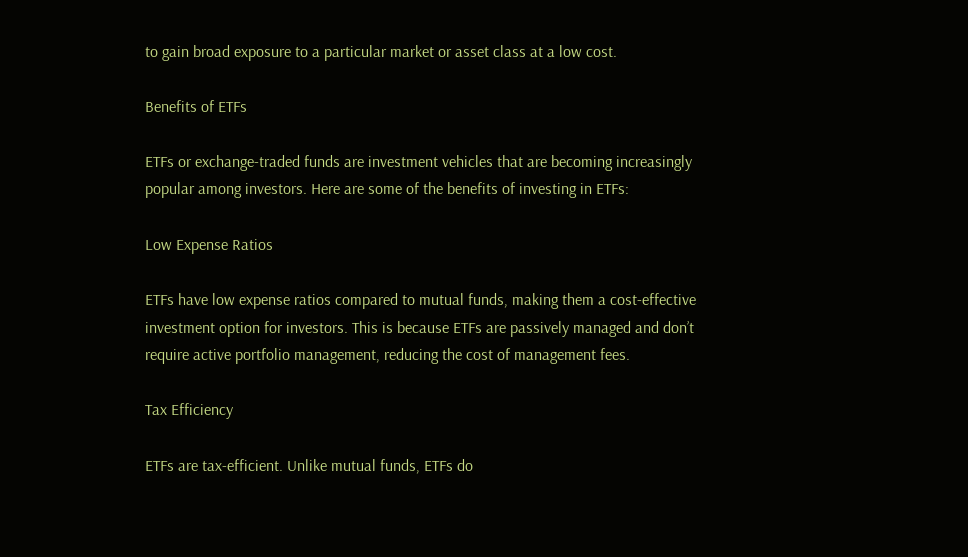to gain broad exposure to a particular market or asset class at a low cost.

Benefits of ETFs

ETFs or exchange-traded funds are investment vehicles that are becoming increasingly popular among investors. Here are some of the benefits of investing in ETFs:

Low Expense Ratios

ETFs have low expense ratios compared to mutual funds, making them a cost-effective investment option for investors. This is because ETFs are passively managed and don’t require active portfolio management, reducing the cost of management fees.

Tax Efficiency

ETFs are tax-efficient. Unlike mutual funds, ETFs do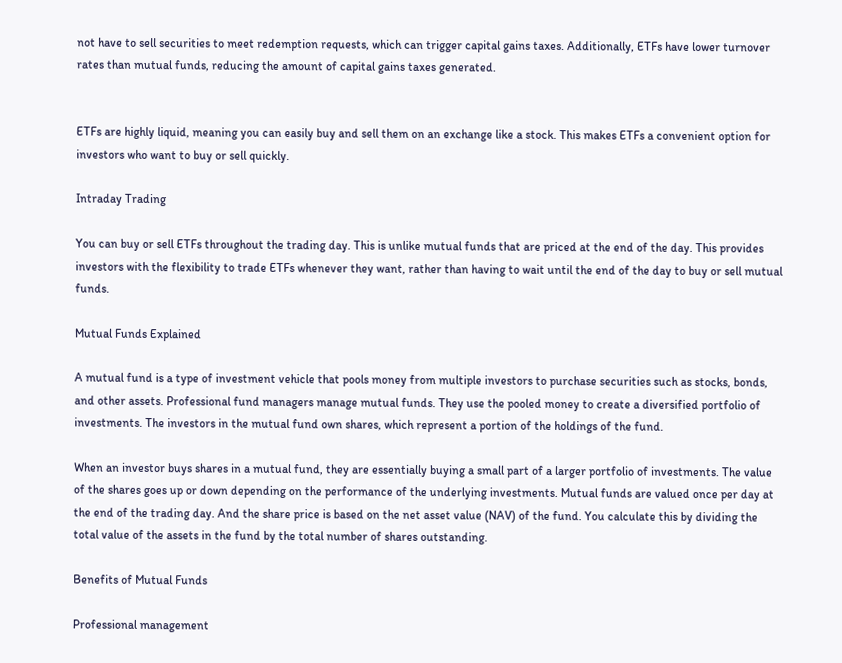not have to sell securities to meet redemption requests, which can trigger capital gains taxes. Additionally, ETFs have lower turnover rates than mutual funds, reducing the amount of capital gains taxes generated.


ETFs are highly liquid, meaning you can easily buy and sell them on an exchange like a stock. This makes ETFs a convenient option for investors who want to buy or sell quickly.

Intraday Trading

You can buy or sell ETFs throughout the trading day. This is unlike mutual funds that are priced at the end of the day. This provides investors with the flexibility to trade ETFs whenever they want, rather than having to wait until the end of the day to buy or sell mutual funds.

Mutual Funds Explained

A mutual fund is a type of investment vehicle that pools money from multiple investors to purchase securities such as stocks, bonds, and other assets. Professional fund managers manage mutual funds. They use the pooled money to create a diversified portfolio of investments. The investors in the mutual fund own shares, which represent a portion of the holdings of the fund.

When an investor buys shares in a mutual fund, they are essentially buying a small part of a larger portfolio of investments. The value of the shares goes up or down depending on the performance of the underlying investments. Mutual funds are valued once per day at the end of the trading day. And the share price is based on the net asset value (NAV) of the fund. You calculate this by dividing the total value of the assets in the fund by the total number of shares outstanding.

Benefits of Mutual Funds

Professional management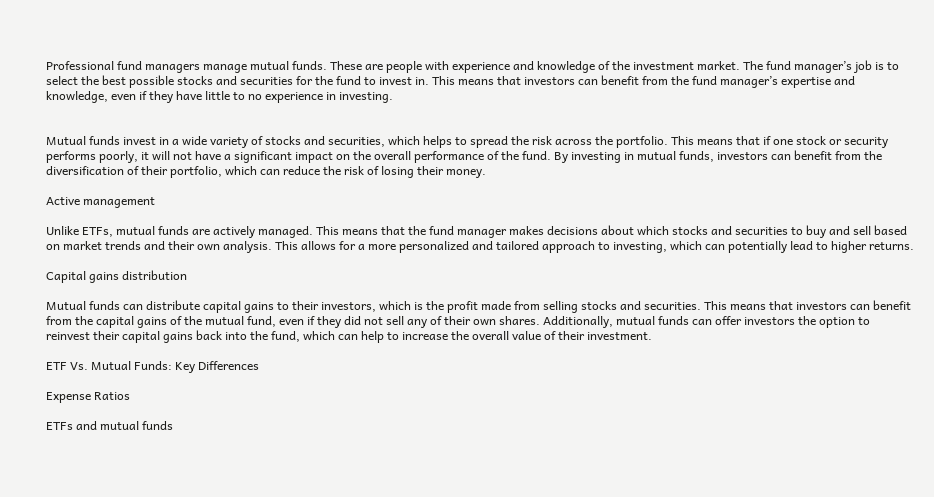Professional fund managers manage mutual funds. These are people with experience and knowledge of the investment market. The fund manager’s job is to select the best possible stocks and securities for the fund to invest in. This means that investors can benefit from the fund manager’s expertise and knowledge, even if they have little to no experience in investing.


Mutual funds invest in a wide variety of stocks and securities, which helps to spread the risk across the portfolio. This means that if one stock or security performs poorly, it will not have a significant impact on the overall performance of the fund. By investing in mutual funds, investors can benefit from the diversification of their portfolio, which can reduce the risk of losing their money.

Active management

Unlike ETFs, mutual funds are actively managed. This means that the fund manager makes decisions about which stocks and securities to buy and sell based on market trends and their own analysis. This allows for a more personalized and tailored approach to investing, which can potentially lead to higher returns.

Capital gains distribution

Mutual funds can distribute capital gains to their investors, which is the profit made from selling stocks and securities. This means that investors can benefit from the capital gains of the mutual fund, even if they did not sell any of their own shares. Additionally, mutual funds can offer investors the option to reinvest their capital gains back into the fund, which can help to increase the overall value of their investment.

ETF Vs. Mutual Funds: Key Differences

Expense Ratios

ETFs and mutual funds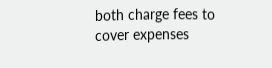both charge fees to cover expenses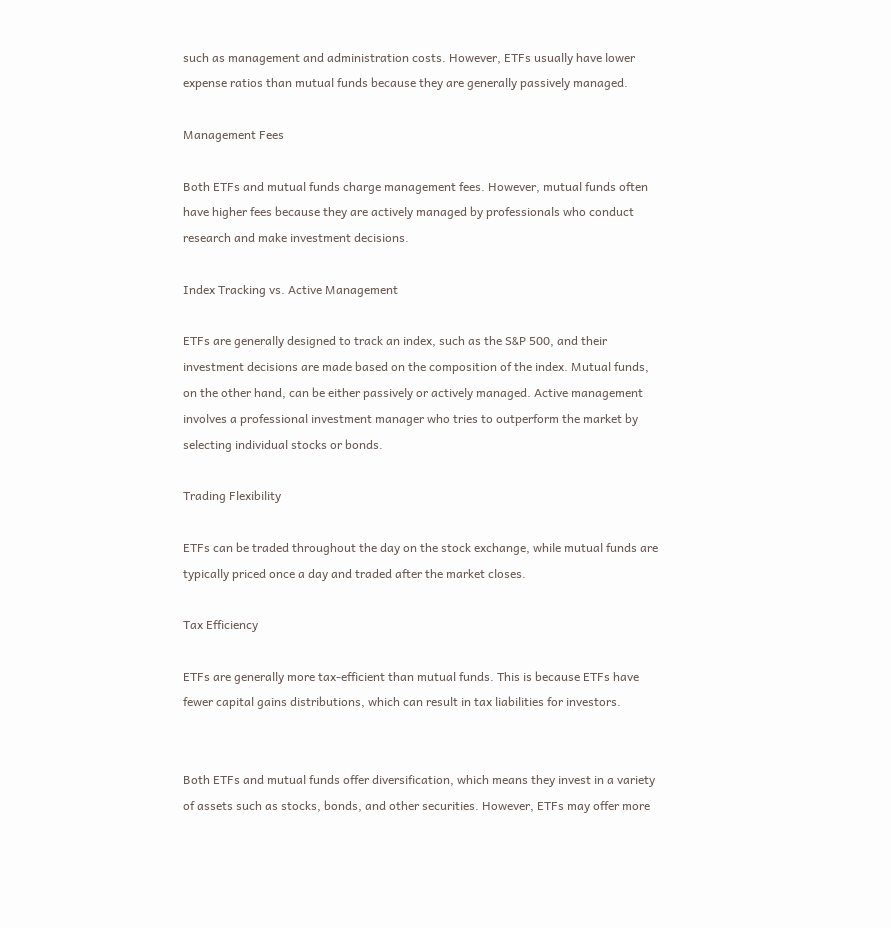such as management and administration costs. However, ETFs usually have lower expense ratios than mutual funds because they are generally passively managed.

Management Fees

Both ETFs and mutual funds charge management fees. However, mutual funds often have higher fees because they are actively managed by professionals who conduct research and make investment decisions.

Index Tracking vs. Active Management

ETFs are generally designed to track an index, such as the S&P 500, and their investment decisions are made based on the composition of the index. Mutual funds, on the other hand, can be either passively or actively managed. Active management involves a professional investment manager who tries to outperform the market by selecting individual stocks or bonds.

Trading Flexibility

ETFs can be traded throughout the day on the stock exchange, while mutual funds are typically priced once a day and traded after the market closes.

Tax Efficiency

ETFs are generally more tax-efficient than mutual funds. This is because ETFs have fewer capital gains distributions, which can result in tax liabilities for investors.


Both ETFs and mutual funds offer diversification, which means they invest in a variety of assets such as stocks, bonds, and other securities. However, ETFs may offer more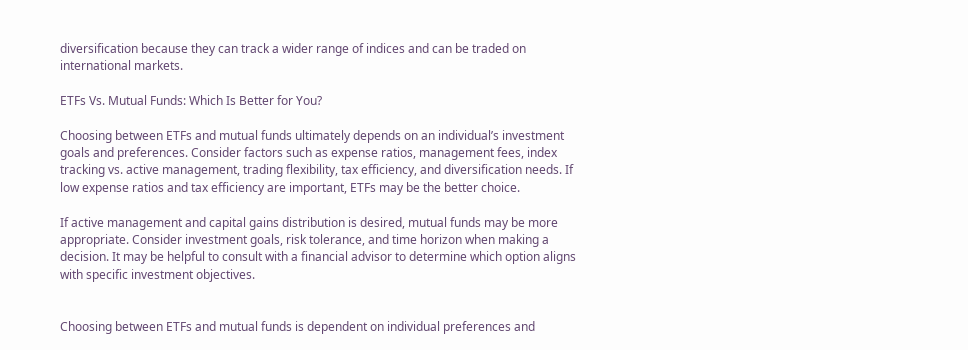diversification because they can track a wider range of indices and can be traded on international markets.

ETFs Vs. Mutual Funds: Which Is Better for You?

Choosing between ETFs and mutual funds ultimately depends on an individual’s investment goals and preferences. Consider factors such as expense ratios, management fees, index tracking vs. active management, trading flexibility, tax efficiency, and diversification needs. If low expense ratios and tax efficiency are important, ETFs may be the better choice.

If active management and capital gains distribution is desired, mutual funds may be more appropriate. Consider investment goals, risk tolerance, and time horizon when making a decision. It may be helpful to consult with a financial advisor to determine which option aligns with specific investment objectives.


Choosing between ETFs and mutual funds is dependent on individual preferences and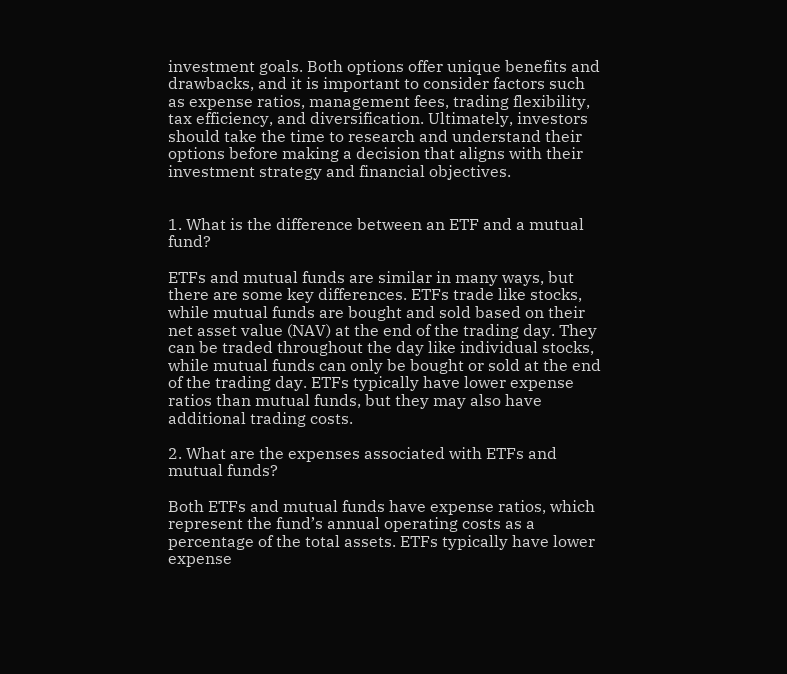investment goals. Both options offer unique benefits and drawbacks, and it is important to consider factors such as expense ratios, management fees, trading flexibility, tax efficiency, and diversification. Ultimately, investors should take the time to research and understand their options before making a decision that aligns with their investment strategy and financial objectives.


1. What is the difference between an ETF and a mutual fund?

ETFs and mutual funds are similar in many ways, but there are some key differences. ETFs trade like stocks, while mutual funds are bought and sold based on their net asset value (NAV) at the end of the trading day. They can be traded throughout the day like individual stocks, while mutual funds can only be bought or sold at the end of the trading day. ETFs typically have lower expense ratios than mutual funds, but they may also have additional trading costs.

2. What are the expenses associated with ETFs and mutual funds?

Both ETFs and mutual funds have expense ratios, which represent the fund’s annual operating costs as a percentage of the total assets. ETFs typically have lower expense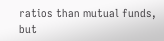ratios than mutual funds, but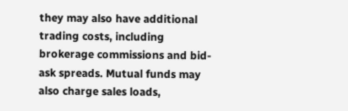they may also have additional trading costs, including brokerage commissions and bid-ask spreads. Mutual funds may also charge sales loads,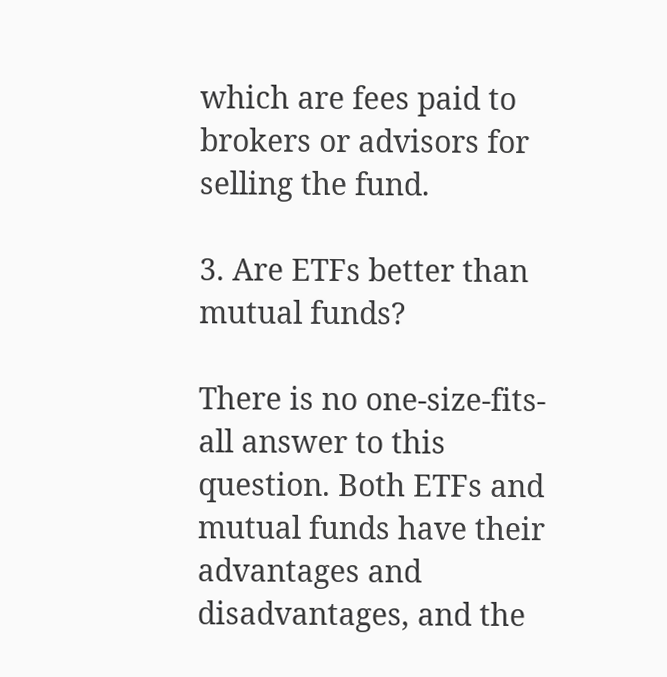which are fees paid to brokers or advisors for selling the fund.

3. Are ETFs better than mutual funds?

There is no one-size-fits-all answer to this question. Both ETFs and mutual funds have their advantages and disadvantages, and the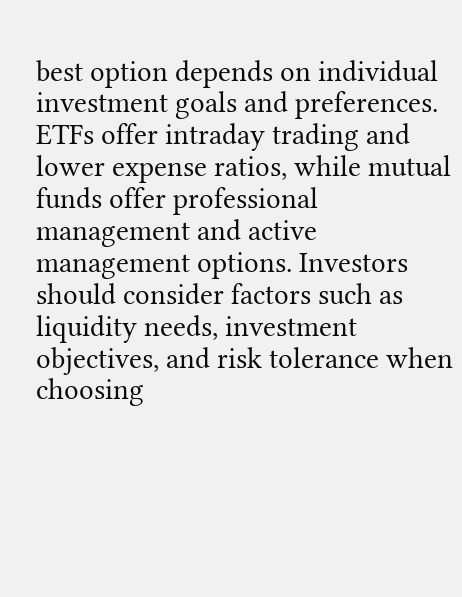best option depends on individual investment goals and preferences. ETFs offer intraday trading and lower expense ratios, while mutual funds offer professional management and active management options. Investors should consider factors such as liquidity needs, investment objectives, and risk tolerance when choosing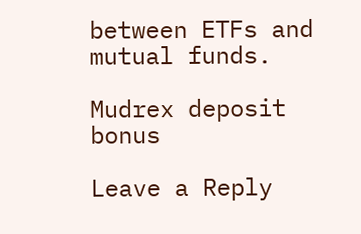between ETFs and mutual funds.

Mudrex deposit bonus

Leave a Reply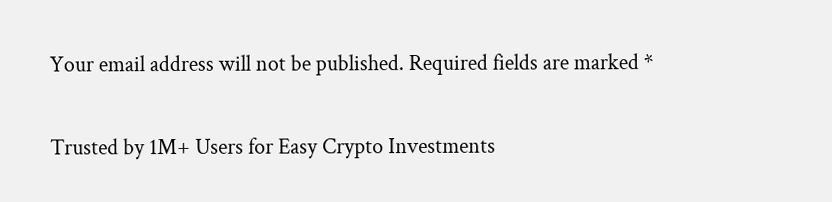Your email address will not be published. Required fields are marked *

Trusted by 1M+ Users for Easy Crypto Investments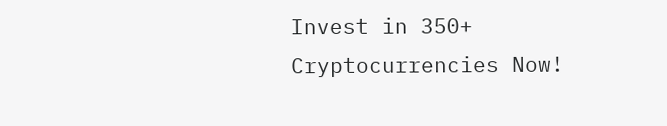Invest in 350+ Cryptocurrencies Now!